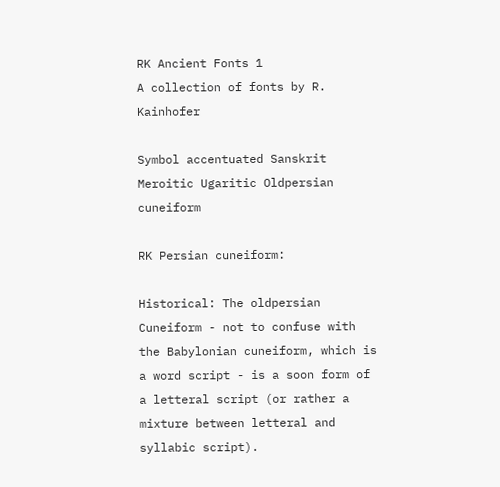RK Ancient Fonts 1
A collection of fonts by R. Kainhofer

Symbol accentuated Sanskrit Meroitic Ugaritic Oldpersian cuneiform

RK Persian cuneiform:

Historical: The oldpersian Cuneiform - not to confuse with the Babylonian cuneiform, which is a word script - is a soon form of a letteral script (or rather a mixture between letteral and syllabic script).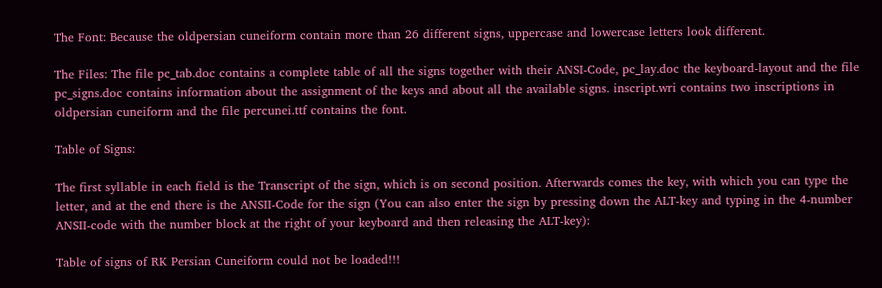The Font: Because the oldpersian cuneiform contain more than 26 different signs, uppercase and lowercase letters look different.

The Files: The file pc_tab.doc contains a complete table of all the signs together with their ANSI-Code, pc_lay.doc the keyboard-layout and the file pc_signs.doc contains information about the assignment of the keys and about all the available signs. inscript.wri contains two inscriptions in oldpersian cuneiform and the file percunei.ttf contains the font.

Table of Signs:

The first syllable in each field is the Transcript of the sign, which is on second position. Afterwards comes the key, with which you can type the letter, and at the end there is the ANSII-Code for the sign (You can also enter the sign by pressing down the ALT-key and typing in the 4-number ANSII-code with the number block at the right of your keyboard and then releasing the ALT-key):

Table of signs of RK Persian Cuneiform could not be loaded!!!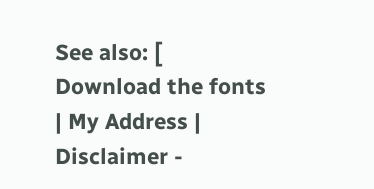See also: [ Download the fonts | My Address | Disclaimer -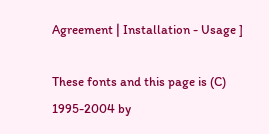Agreement | Installation - Usage ]

These fonts and this page is (C) 1995-2004 by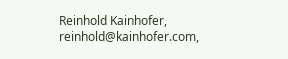Reinhold Kainhofer, reinhold@kainhofer.com,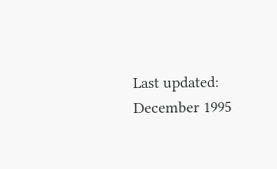Last updated: December 1995